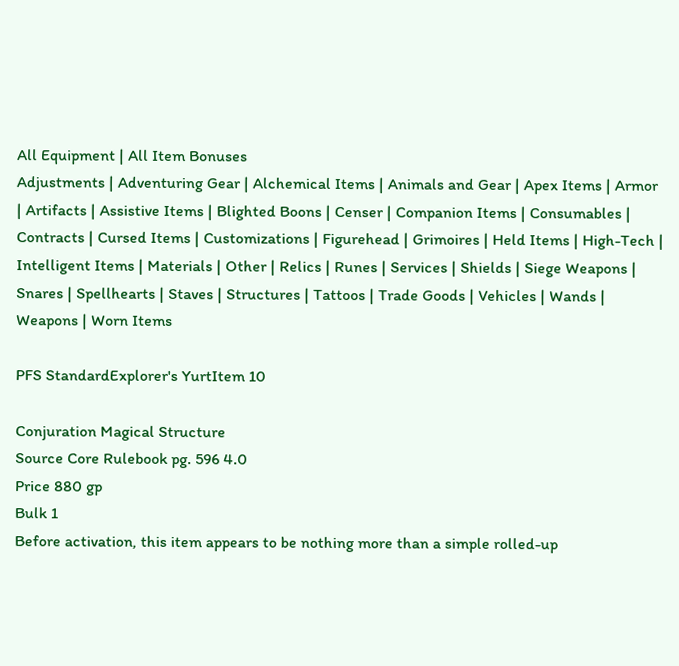All Equipment | All Item Bonuses
Adjustments | Adventuring Gear | Alchemical Items | Animals and Gear | Apex Items | Armor | Artifacts | Assistive Items | Blighted Boons | Censer | Companion Items | Consumables | Contracts | Cursed Items | Customizations | Figurehead | Grimoires | Held Items | High-Tech | Intelligent Items | Materials | Other | Relics | Runes | Services | Shields | Siege Weapons | Snares | Spellhearts | Staves | Structures | Tattoos | Trade Goods | Vehicles | Wands | Weapons | Worn Items

PFS StandardExplorer's YurtItem 10

Conjuration Magical Structure
Source Core Rulebook pg. 596 4.0
Price 880 gp
Bulk 1
Before activation, this item appears to be nothing more than a simple rolled-up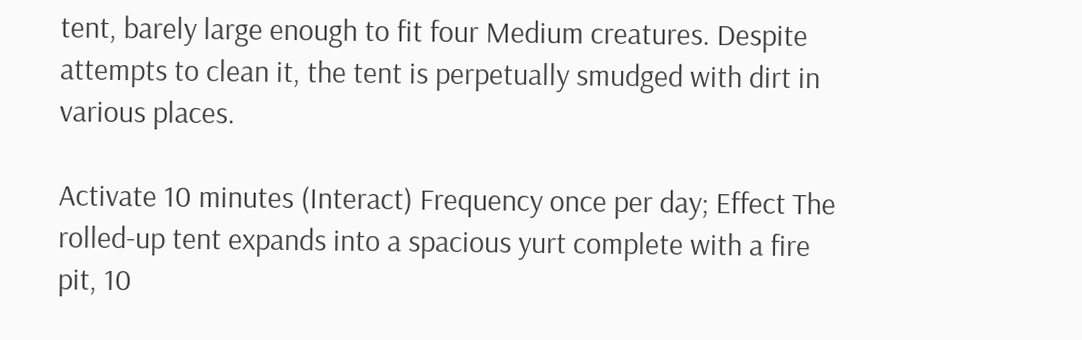tent, barely large enough to fit four Medium creatures. Despite attempts to clean it, the tent is perpetually smudged with dirt in various places.

Activate 10 minutes (Interact) Frequency once per day; Effect The rolled-up tent expands into a spacious yurt complete with a fire pit, 10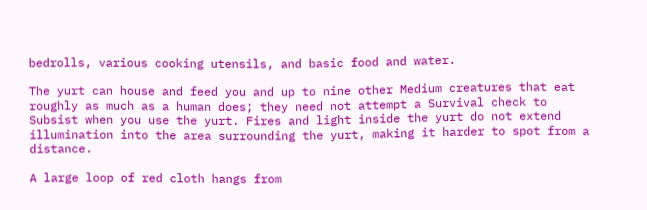bedrolls, various cooking utensils, and basic food and water.

The yurt can house and feed you and up to nine other Medium creatures that eat roughly as much as a human does; they need not attempt a Survival check to Subsist when you use the yurt. Fires and light inside the yurt do not extend illumination into the area surrounding the yurt, making it harder to spot from a distance.

A large loop of red cloth hangs from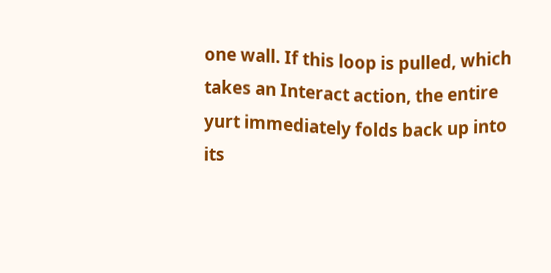one wall. If this loop is pulled, which takes an Interact action, the entire yurt immediately folds back up into its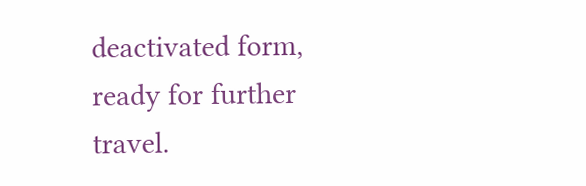deactivated form, ready for further travel.